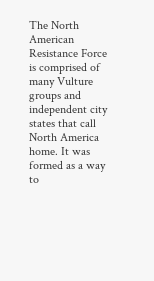The North American Resistance Force is comprised of many Vulture groups and independent city states that call North America home. It was formed as a way to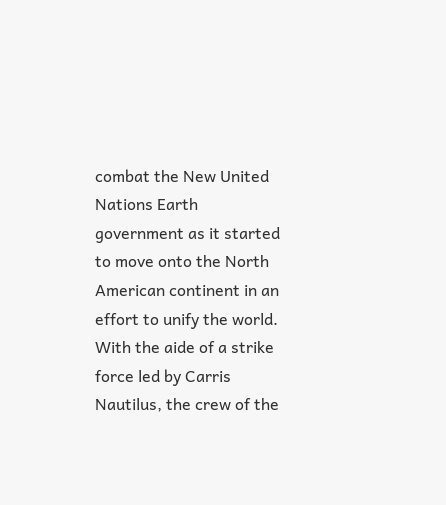combat the New United Nations Earth government as it started to move onto the North American continent in an effort to unify the world. With the aide of a strike force led by Carris Nautilus, the crew of the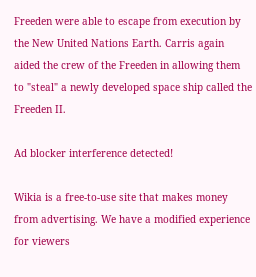Freeden were able to escape from execution by the New United Nations Earth. Carris again aided the crew of the Freeden in allowing them to "steal" a newly developed space ship called the Freeden II.

Ad blocker interference detected!

Wikia is a free-to-use site that makes money from advertising. We have a modified experience for viewers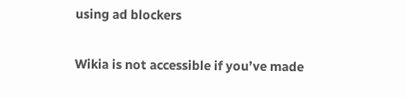using ad blockers

Wikia is not accessible if you’ve made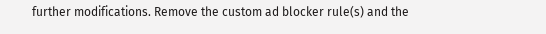further modifications. Remove the custom ad blocker rule(s) and the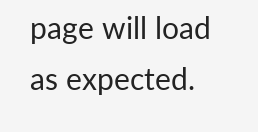page will load as expected.